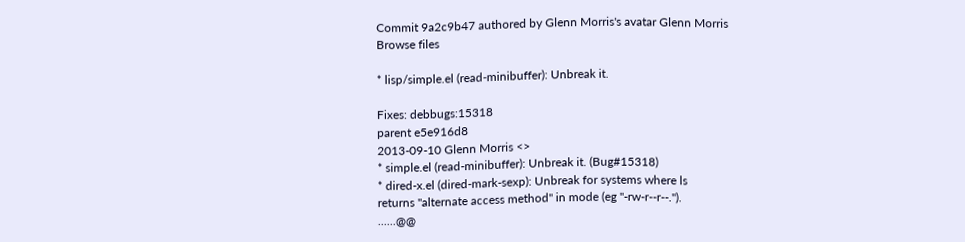Commit 9a2c9b47 authored by Glenn Morris's avatar Glenn Morris
Browse files

* lisp/simple.el (read-minibuffer): Unbreak it.

Fixes: debbugs:15318
parent e5e916d8
2013-09-10 Glenn Morris <>
* simple.el (read-minibuffer): Unbreak it. (Bug#15318)
* dired-x.el (dired-mark-sexp): Unbreak for systems where ls
returns "alternate access method" in mode (eg "-rw-r--r--.").
......@@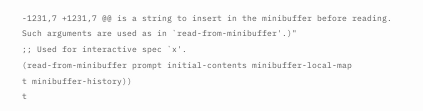-1231,7 +1231,7 @@ is a string to insert in the minibuffer before reading.
Such arguments are used as in `read-from-minibuffer'.)"
;; Used for interactive spec `x'.
(read-from-minibuffer prompt initial-contents minibuffer-local-map
t minibuffer-history))
t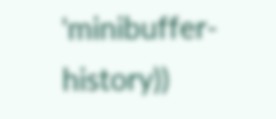'minibuffer-history))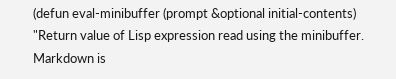(defun eval-minibuffer (prompt &optional initial-contents)
"Return value of Lisp expression read using the minibuffer.
Markdown is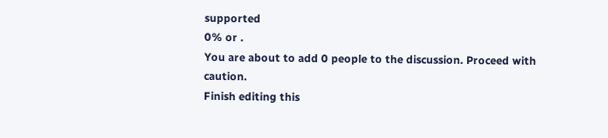supported
0% or .
You are about to add 0 people to the discussion. Proceed with caution.
Finish editing this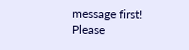message first!
Please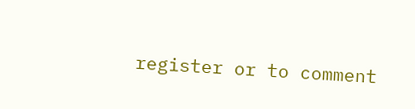register or to comment